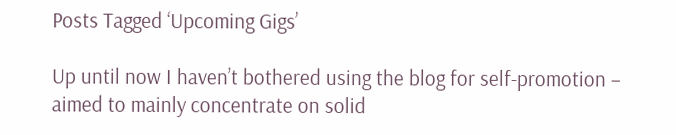Posts Tagged ‘Upcoming Gigs’

Up until now I haven’t bothered using the blog for self-promotion – aimed to mainly concentrate on solid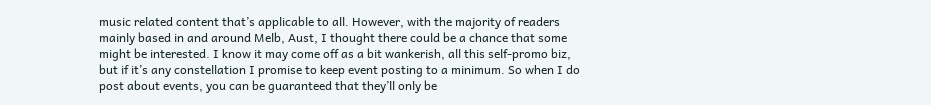music related content that’s applicable to all. However, with the majority of readers mainly based in and around Melb, Aust, I thought there could be a chance that some might be interested. I know it may come off as a bit wankerish, all this self-promo biz, but if it’s any constellation I promise to keep event posting to a minimum. So when I do post about events, you can be guaranteed that they’ll only be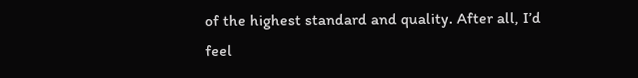of the highest standard and quality. After all, I’d feel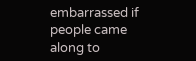embarrassed if people came along to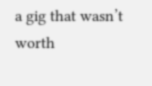a gig that wasn’t worth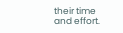their time and effort.